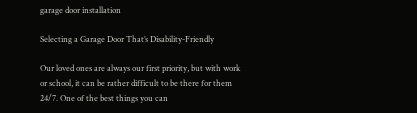garage door installation

Selecting a Garage Door That’s Disability-Friendly

Our loved ones are always our first priority, but with work or school, it can be rather difficult to be there for them 24/7. One of the best things you can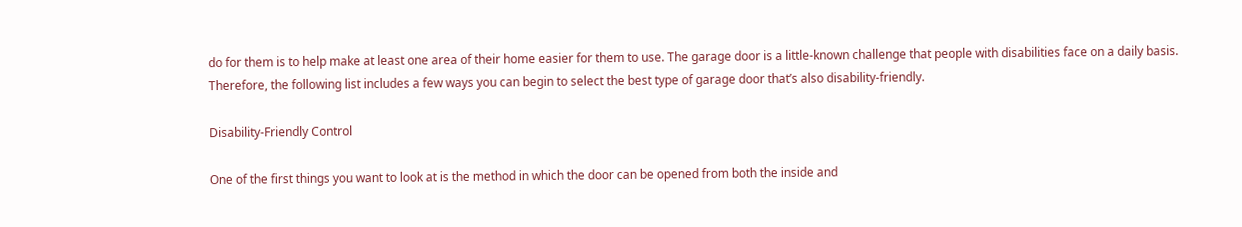do for them is to help make at least one area of their home easier for them to use. The garage door is a little-known challenge that people with disabilities face on a daily basis. Therefore, the following list includes a few ways you can begin to select the best type of garage door that’s also disability-friendly.

Disability-Friendly Control

One of the first things you want to look at is the method in which the door can be opened from both the inside and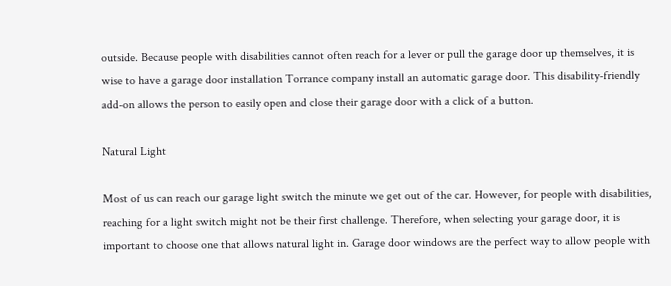outside. Because people with disabilities cannot often reach for a lever or pull the garage door up themselves, it is wise to have a garage door installation Torrance company install an automatic garage door. This disability-friendly add-on allows the person to easily open and close their garage door with a click of a button.

Natural Light

Most of us can reach our garage light switch the minute we get out of the car. However, for people with disabilities, reaching for a light switch might not be their first challenge. Therefore, when selecting your garage door, it is important to choose one that allows natural light in. Garage door windows are the perfect way to allow people with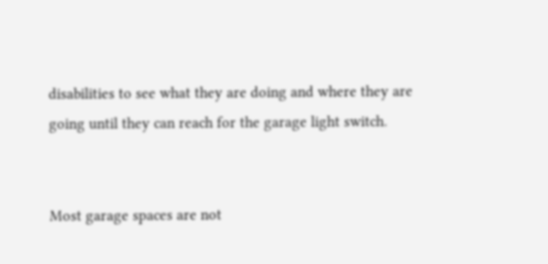disabilities to see what they are doing and where they are going until they can reach for the garage light switch.


Most garage spaces are not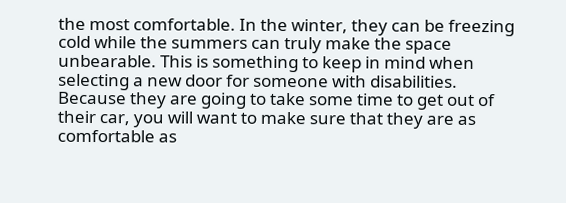the most comfortable. In the winter, they can be freezing cold while the summers can truly make the space unbearable. This is something to keep in mind when selecting a new door for someone with disabilities. Because they are going to take some time to get out of their car, you will want to make sure that they are as comfortable as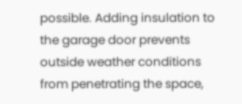possible. Adding insulation to the garage door prevents outside weather conditions from penetrating the space,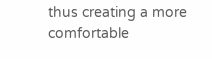thus creating a more comfortable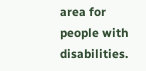area for people with disabilities.